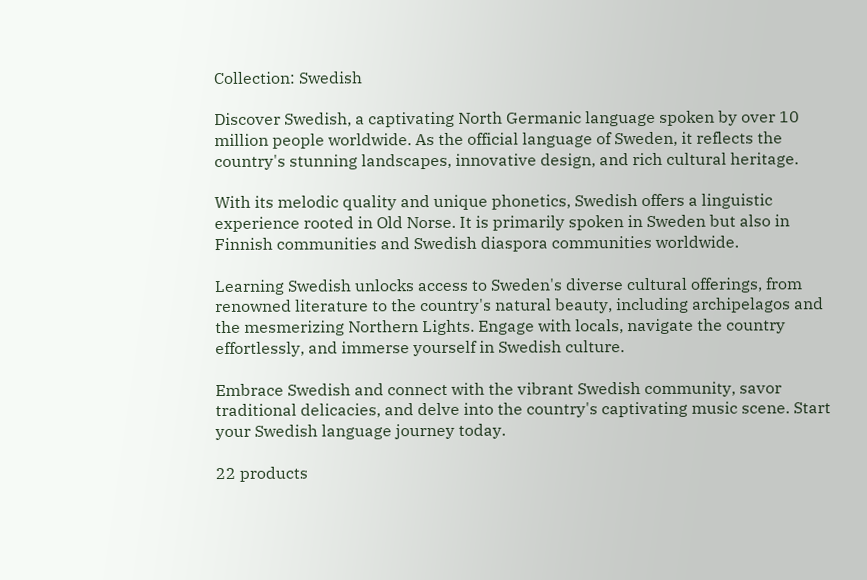Collection: Swedish

Discover Swedish, a captivating North Germanic language spoken by over 10 million people worldwide. As the official language of Sweden, it reflects the country's stunning landscapes, innovative design, and rich cultural heritage.

With its melodic quality and unique phonetics, Swedish offers a linguistic experience rooted in Old Norse. It is primarily spoken in Sweden but also in Finnish communities and Swedish diaspora communities worldwide.

Learning Swedish unlocks access to Sweden's diverse cultural offerings, from renowned literature to the country's natural beauty, including archipelagos and the mesmerizing Northern Lights. Engage with locals, navigate the country effortlessly, and immerse yourself in Swedish culture.

Embrace Swedish and connect with the vibrant Swedish community, savor traditional delicacies, and delve into the country's captivating music scene. Start your Swedish language journey today.

22 products